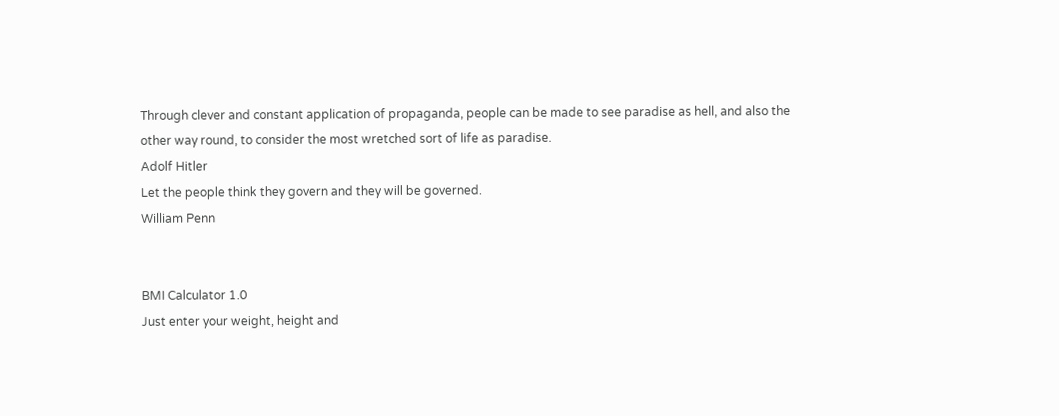Through clever and constant application of propaganda, people can be made to see paradise as hell, and also the other way round, to consider the most wretched sort of life as paradise.
Adolf Hitler
Let the people think they govern and they will be governed.
William Penn


BMI Calculator 1.0
Just enter your weight, height and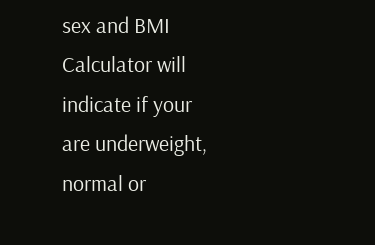sex and BMI Calculator will indicate if your are underweight, normal or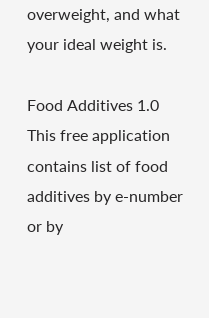overweight, and what your ideal weight is.

Food Additives 1.0
This free application contains list of food additives by e-number
or by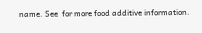name. See  for more food additive information.